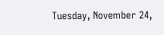Tuesday, November 24,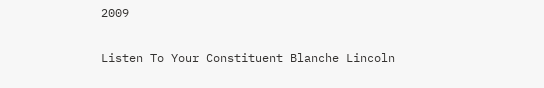2009

Listen To Your Constituent Blanche Lincoln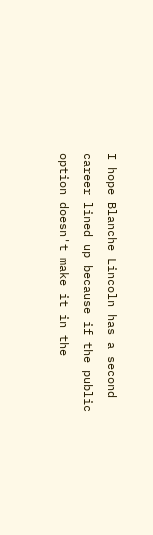I hope Blanche Lincoln has a second career lined up because if the public option doesn't make it in the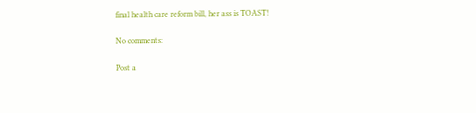final health care reform bill, her ass is TOAST!

No comments:

Post a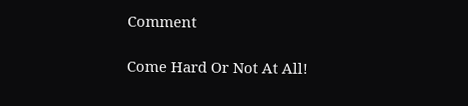Comment

Come Hard Or Not At All!